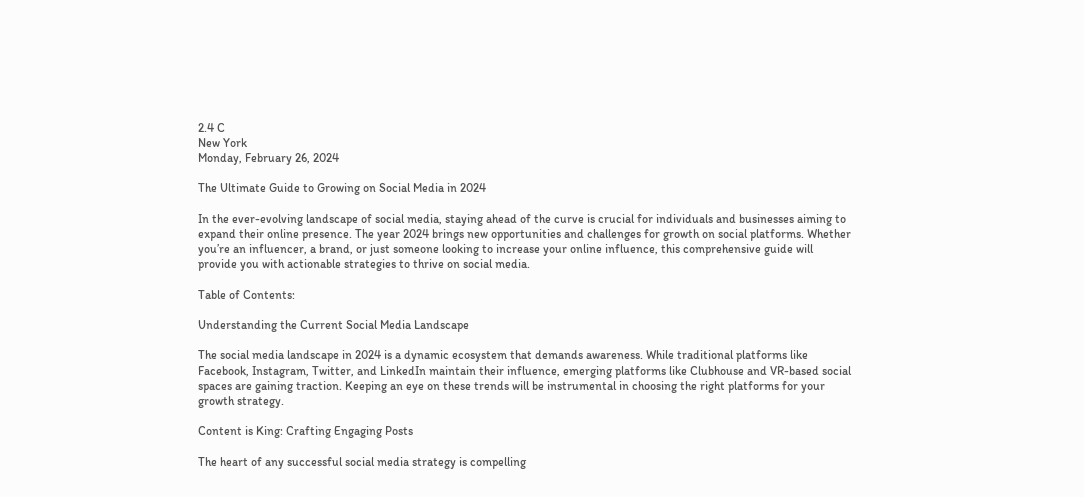2.4 C
New York
Monday, February 26, 2024

The Ultimate Guide to Growing on Social Media in 2024

In the ever-evolving landscape of social media, staying ahead of the curve is crucial for individuals and businesses aiming to expand their online presence. The year 2024 brings new opportunities and challenges for growth on social platforms. Whether you’re an influencer, a brand, or just someone looking to increase your online influence, this comprehensive guide will provide you with actionable strategies to thrive on social media.

Table of Contents:

Understanding the Current Social Media Landscape

The social media landscape in 2024 is a dynamic ecosystem that demands awareness. While traditional platforms like Facebook, Instagram, Twitter, and LinkedIn maintain their influence, emerging platforms like Clubhouse and VR-based social spaces are gaining traction. Keeping an eye on these trends will be instrumental in choosing the right platforms for your growth strategy.

Content is King: Crafting Engaging Posts

The heart of any successful social media strategy is compelling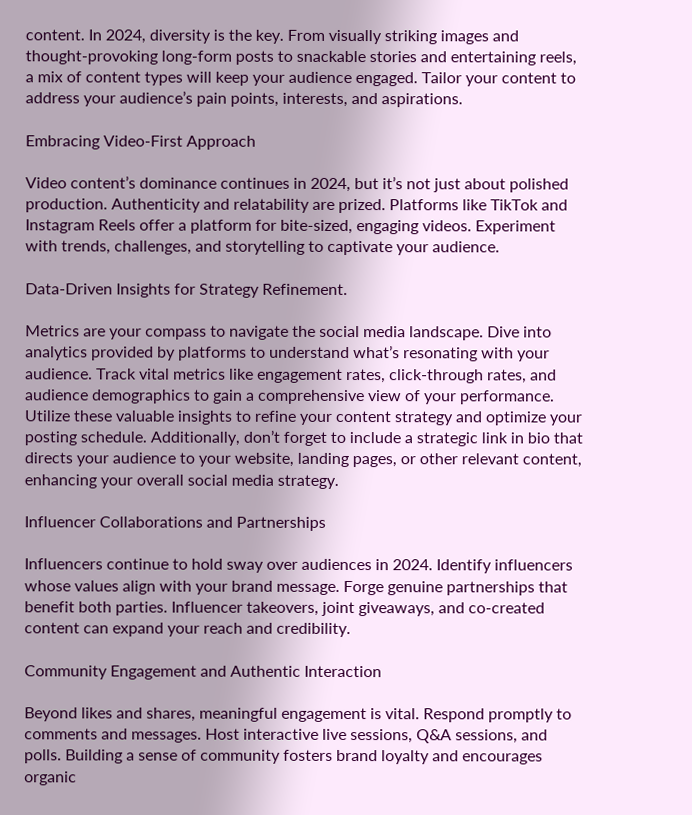content. In 2024, diversity is the key. From visually striking images and thought-provoking long-form posts to snackable stories and entertaining reels, a mix of content types will keep your audience engaged. Tailor your content to address your audience’s pain points, interests, and aspirations.

Embracing Video-First Approach

Video content’s dominance continues in 2024, but it’s not just about polished production. Authenticity and relatability are prized. Platforms like TikTok and Instagram Reels offer a platform for bite-sized, engaging videos. Experiment with trends, challenges, and storytelling to captivate your audience.

Data-Driven Insights for Strategy Refinement.

Metrics are your compass to navigate the social media landscape. Dive into analytics provided by platforms to understand what’s resonating with your audience. Track vital metrics like engagement rates, click-through rates, and audience demographics to gain a comprehensive view of your performance. Utilize these valuable insights to refine your content strategy and optimize your posting schedule. Additionally, don’t forget to include a strategic link in bio that directs your audience to your website, landing pages, or other relevant content, enhancing your overall social media strategy.

Influencer Collaborations and Partnerships

Influencers continue to hold sway over audiences in 2024. Identify influencers whose values align with your brand message. Forge genuine partnerships that benefit both parties. Influencer takeovers, joint giveaways, and co-created content can expand your reach and credibility.

Community Engagement and Authentic Interaction

Beyond likes and shares, meaningful engagement is vital. Respond promptly to comments and messages. Host interactive live sessions, Q&A sessions, and polls. Building a sense of community fosters brand loyalty and encourages organic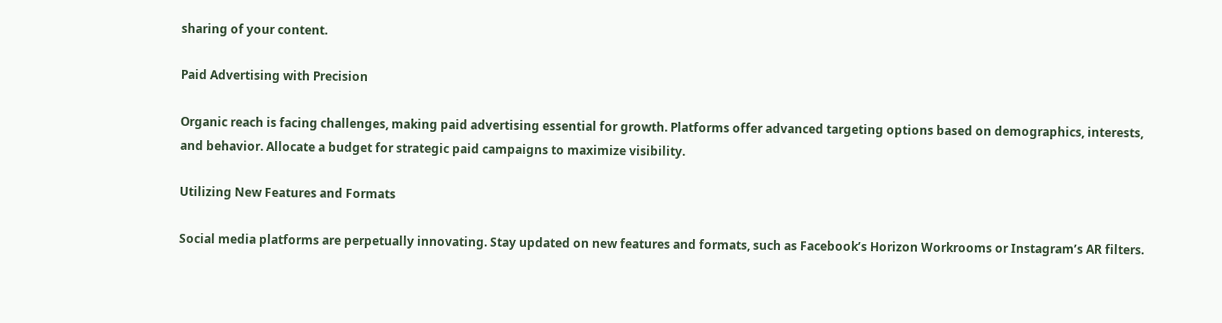sharing of your content.

Paid Advertising with Precision

Organic reach is facing challenges, making paid advertising essential for growth. Platforms offer advanced targeting options based on demographics, interests, and behavior. Allocate a budget for strategic paid campaigns to maximize visibility.

Utilizing New Features and Formats

Social media platforms are perpetually innovating. Stay updated on new features and formats, such as Facebook’s Horizon Workrooms or Instagram’s AR filters.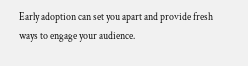Early adoption can set you apart and provide fresh ways to engage your audience.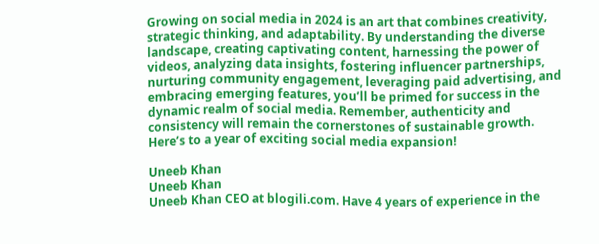Growing on social media in 2024 is an art that combines creativity, strategic thinking, and adaptability. By understanding the diverse landscape, creating captivating content, harnessing the power of videos, analyzing data insights, fostering influencer partnerships, nurturing community engagement, leveraging paid advertising, and embracing emerging features, you’ll be primed for success in the dynamic realm of social media. Remember, authenticity and consistency will remain the cornerstones of sustainable growth. Here’s to a year of exciting social media expansion!

Uneeb Khan
Uneeb Khan
Uneeb Khan CEO at blogili.com. Have 4 years of experience in the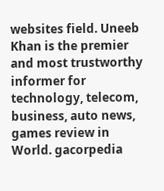websites field. Uneeb Khan is the premier and most trustworthy informer for technology, telecom, business, auto news, games review in World. gacorpedia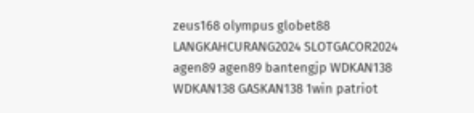zeus168 olympus globet88 LANGKAHCURANG2024 SLOTGACOR2024 agen89 agen89 bantengjp WDKAN138 WDKAN138 GASKAN138 1win patriot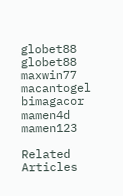globet88 globet88 maxwin77 macantogel bimagacor mamen4d mamen123

Related Articles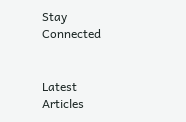Stay Connected


Latest Articles